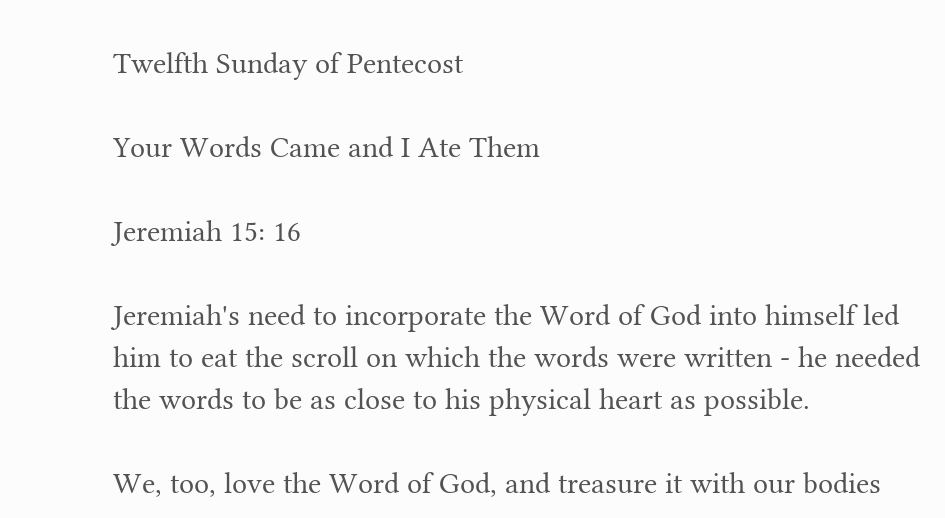Twelfth Sunday of Pentecost

Your Words Came and I Ate Them

Jeremiah 15: 16

Jeremiah's need to incorporate the Word of God into himself led him to eat the scroll on which the words were written - he needed the words to be as close to his physical heart as possible.

We, too, love the Word of God, and treasure it with our bodies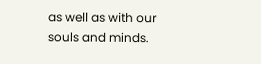as well as with our souls and minds.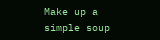Make up a simple soup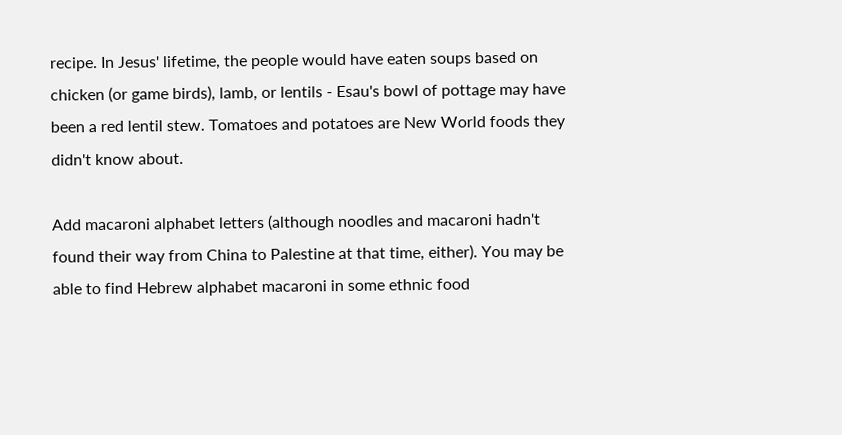recipe. In Jesus' lifetime, the people would have eaten soups based on chicken (or game birds), lamb, or lentils - Esau's bowl of pottage may have been a red lentil stew. Tomatoes and potatoes are New World foods they didn't know about.

Add macaroni alphabet letters (although noodles and macaroni hadn't found their way from China to Palestine at that time, either). You may be able to find Hebrew alphabet macaroni in some ethnic food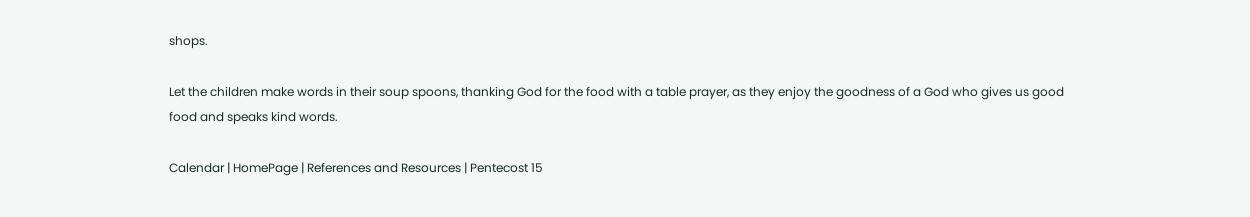shops.

Let the children make words in their soup spoons, thanking God for the food with a table prayer, as they enjoy the goodness of a God who gives us good food and speaks kind words.

Calendar | HomePage | References and Resources | Pentecost 15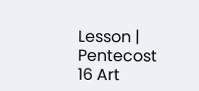Lesson | Pentecost 16 Art